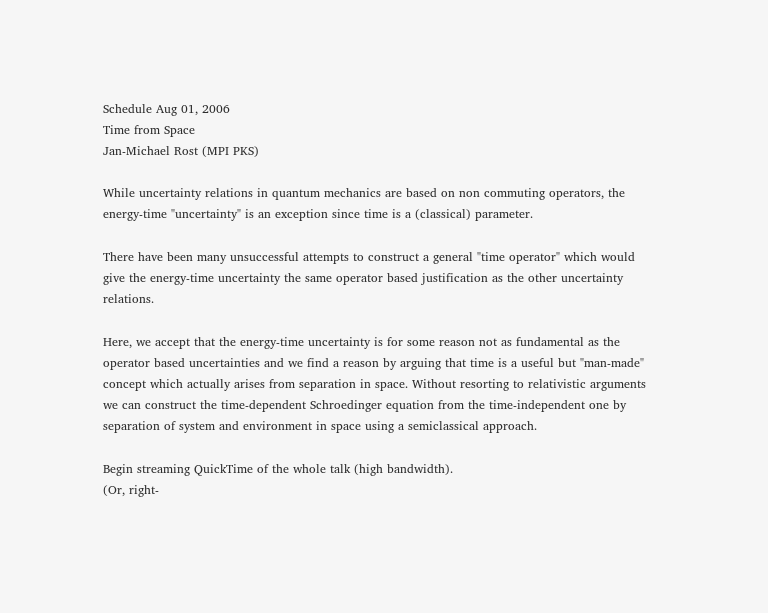Schedule Aug 01, 2006
Time from Space
Jan-Michael Rost (MPI PKS)

While uncertainty relations in quantum mechanics are based on non commuting operators, the energy-time "uncertainty" is an exception since time is a (classical) parameter.

There have been many unsuccessful attempts to construct a general "time operator" which would give the energy-time uncertainty the same operator based justification as the other uncertainty relations.

Here, we accept that the energy-time uncertainty is for some reason not as fundamental as the operator based uncertainties and we find a reason by arguing that time is a useful but "man-made" concept which actually arises from separation in space. Without resorting to relativistic arguments we can construct the time-dependent Schroedinger equation from the time-independent one by separation of system and environment in space using a semiclassical approach.

Begin streaming QuickTime of the whole talk (high bandwidth).
(Or, right-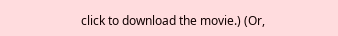click to download the movie.) (Or,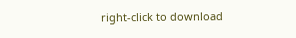right-click to download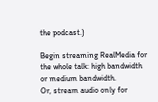the podcast.)

Begin streaming RealMedia for the whole talk: high bandwidth or medium bandwidth.
Or, stream audio only for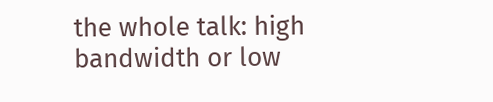the whole talk: high bandwidth or low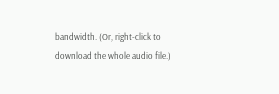bandwidth. (Or, right-click to download the whole audio file.)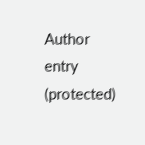Author entry (protected)